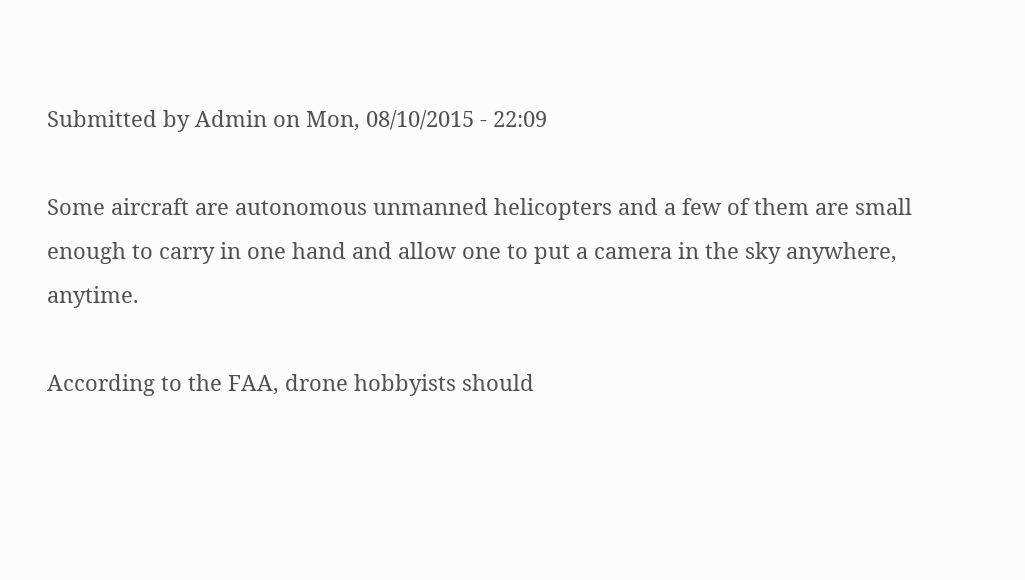Submitted by Admin on Mon, 08/10/2015 - 22:09

Some aircraft are autonomous unmanned helicopters and a few of them are small enough to carry in one hand and allow one to put a camera in the sky anywhere, anytime.

According to the FAA, drone hobbyists should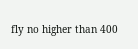fly no higher than 400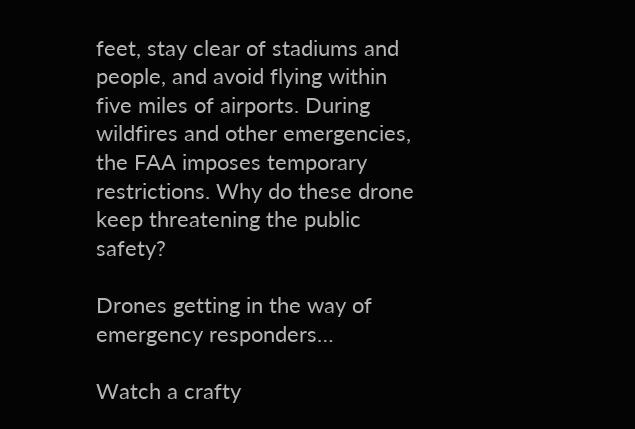feet, stay clear of stadiums and people, and avoid flying within five miles of airports. During wildfires and other emergencies, the FAA imposes temporary restrictions. Why do these drone keep threatening the public safety?

Drones getting in the way of emergency responders…

Watch a crafty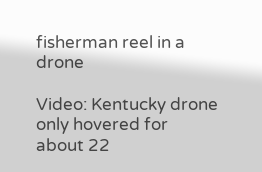fisherman reel in a drone

Video: Kentucky drone only hovered for about 22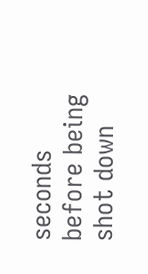seconds before being shot down